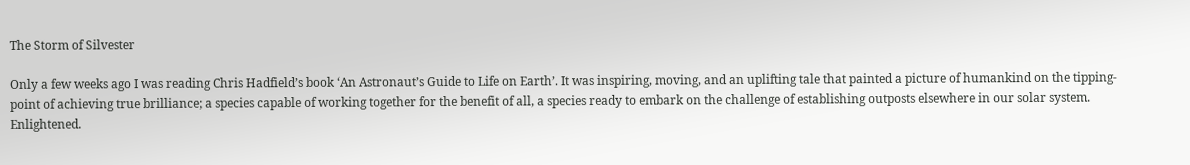The Storm of Silvester

Only a few weeks ago I was reading Chris Hadfield’s book ‘An Astronaut’s Guide to Life on Earth’. It was inspiring, moving, and an uplifting tale that painted a picture of humankind on the tipping-point of achieving true brilliance; a species capable of working together for the benefit of all, a species ready to embark on the challenge of establishing outposts elsewhere in our solar system. Enlightened.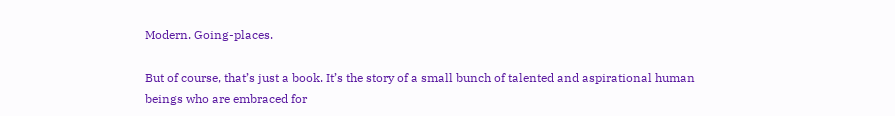Modern. Going-places.

But of course, that’s just a book. It’s the story of a small bunch of talented and aspirational human beings who are embraced for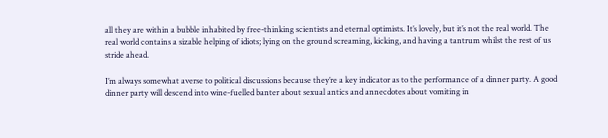all they are within a bubble inhabited by free-thinking scientists and eternal optimists. It’s lovely, but it’s not the real world. The real world contains a sizable helping of idiots; lying on the ground screaming, kicking, and having a tantrum whilst the rest of us stride ahead.

I’m always somewhat averse to political discussions because they’re a key indicator as to the performance of a dinner party. A good dinner party will descend into wine-fuelled banter about sexual antics and annecdotes about vomiting in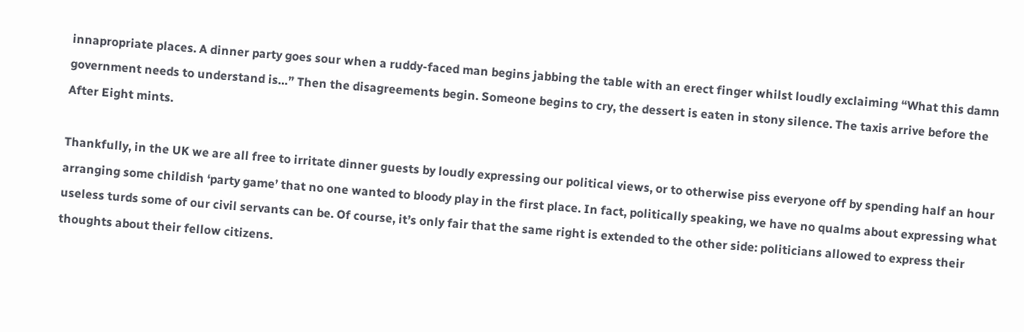innapropriate places. A dinner party goes sour when a ruddy-faced man begins jabbing the table with an erect finger whilst loudly exclaiming “What this damn government needs to understand is…” Then the disagreements begin. Someone begins to cry, the dessert is eaten in stony silence. The taxis arrive before the After Eight mints.

Thankfully, in the UK we are all free to irritate dinner guests by loudly expressing our political views, or to otherwise piss everyone off by spending half an hour arranging some childish ‘party game’ that no one wanted to bloody play in the first place. In fact, politically speaking, we have no qualms about expressing what useless turds some of our civil servants can be. Of course, it’s only fair that the same right is extended to the other side: politicians allowed to express their thoughts about their fellow citizens.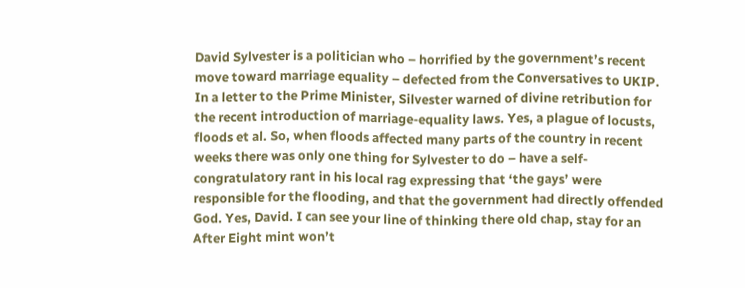David Sylvester is a politician who – horrified by the government’s recent move toward marriage equality – defected from the Conversatives to UKIP. In a letter to the Prime Minister, Silvester warned of divine retribution for the recent introduction of marriage-equality laws. Yes, a plague of locusts, floods et al. So, when floods affected many parts of the country in recent weeks there was only one thing for Sylvester to do – have a self-congratulatory rant in his local rag expressing that ‘the gays’ were responsible for the flooding, and that the government had directly offended God. Yes, David. I can see your line of thinking there old chap, stay for an After Eight mint won’t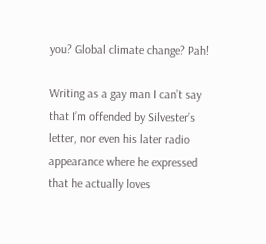you? Global climate change? Pah!

Writing as a gay man I can’t say that I’m offended by Silvester’s letter, nor even his later radio appearance where he expressed that he actually loves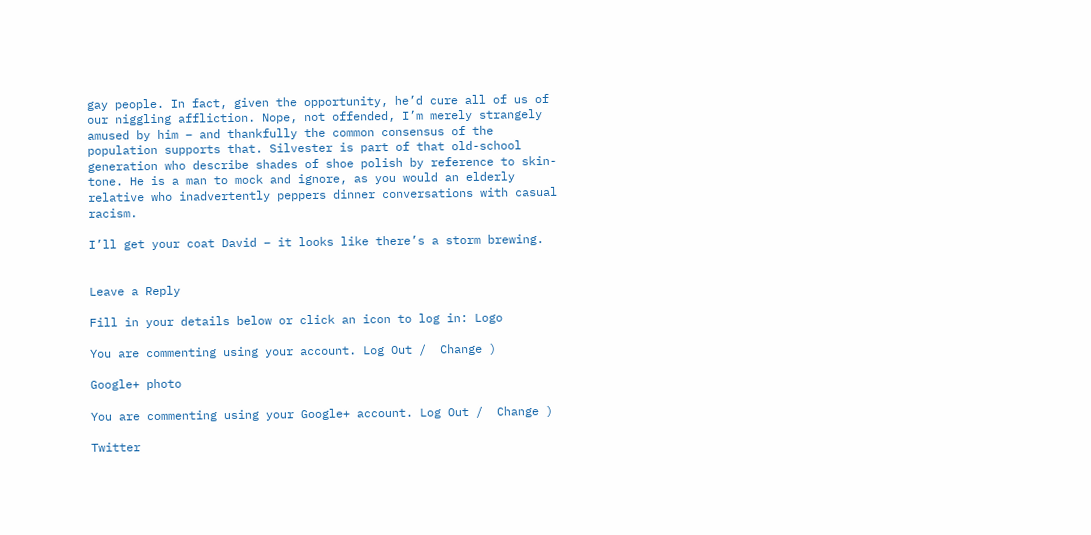gay people. In fact, given the opportunity, he’d cure all of us of our niggling affliction. Nope, not offended, I’m merely strangely amused by him – and thankfully the common consensus of the population supports that. Silvester is part of that old-school generation who describe shades of shoe polish by reference to skin-tone. He is a man to mock and ignore, as you would an elderly relative who inadvertently peppers dinner conversations with casual racism.

I’ll get your coat David – it looks like there’s a storm brewing.


Leave a Reply

Fill in your details below or click an icon to log in: Logo

You are commenting using your account. Log Out /  Change )

Google+ photo

You are commenting using your Google+ account. Log Out /  Change )

Twitter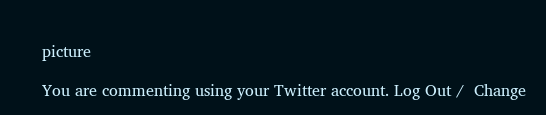picture

You are commenting using your Twitter account. Log Out /  Change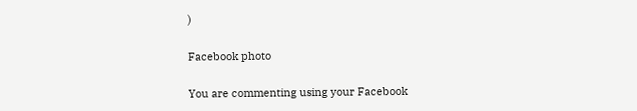)

Facebook photo

You are commenting using your Facebook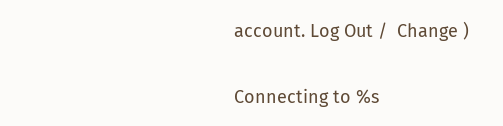account. Log Out /  Change )


Connecting to %s